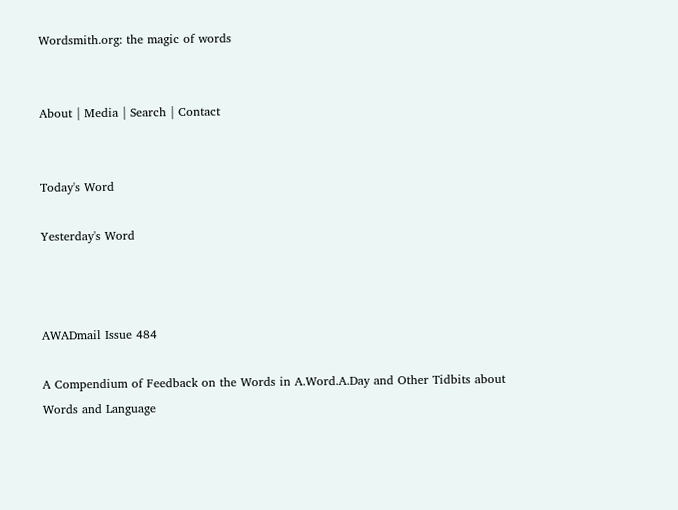Wordsmith.org: the magic of words


About | Media | Search | Contact


Today's Word

Yesterday's Word



AWADmail Issue 484

A Compendium of Feedback on the Words in A.Word.A.Day and Other Tidbits about Words and Language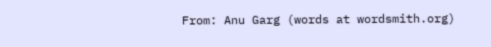From: Anu Garg (words at wordsmith.org)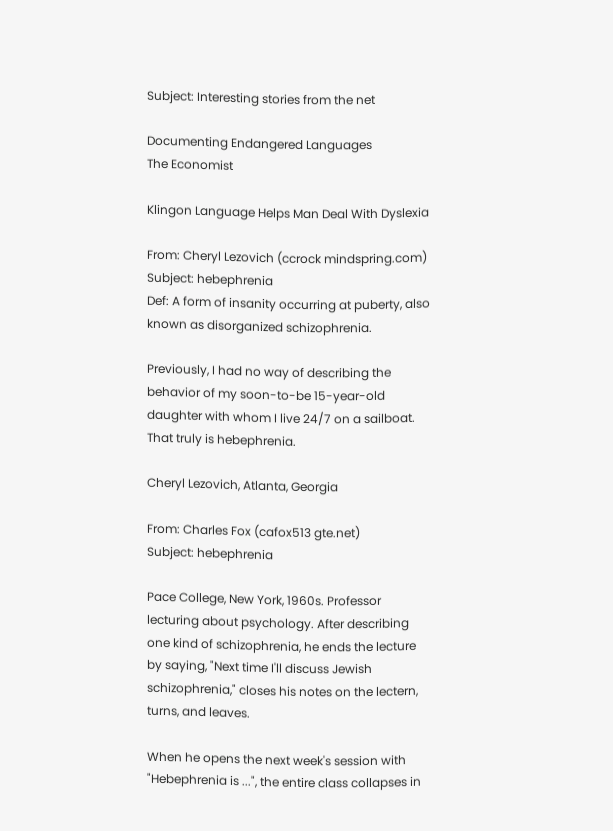Subject: Interesting stories from the net

Documenting Endangered Languages
The Economist

Klingon Language Helps Man Deal With Dyslexia

From: Cheryl Lezovich (ccrock mindspring.com)
Subject: hebephrenia
Def: A form of insanity occurring at puberty, also known as disorganized schizophrenia.

Previously, I had no way of describing the behavior of my soon-to-be 15-year-old daughter with whom I live 24/7 on a sailboat. That truly is hebephrenia.

Cheryl Lezovich, Atlanta, Georgia

From: Charles Fox (cafox513 gte.net)
Subject: hebephrenia

Pace College, New York, 1960s. Professor lecturing about psychology. After describing one kind of schizophrenia, he ends the lecture by saying, "Next time I'll discuss Jewish schizophrenia," closes his notes on the lectern, turns, and leaves.

When he opens the next week's session with "Hebephrenia is ...", the entire class collapses in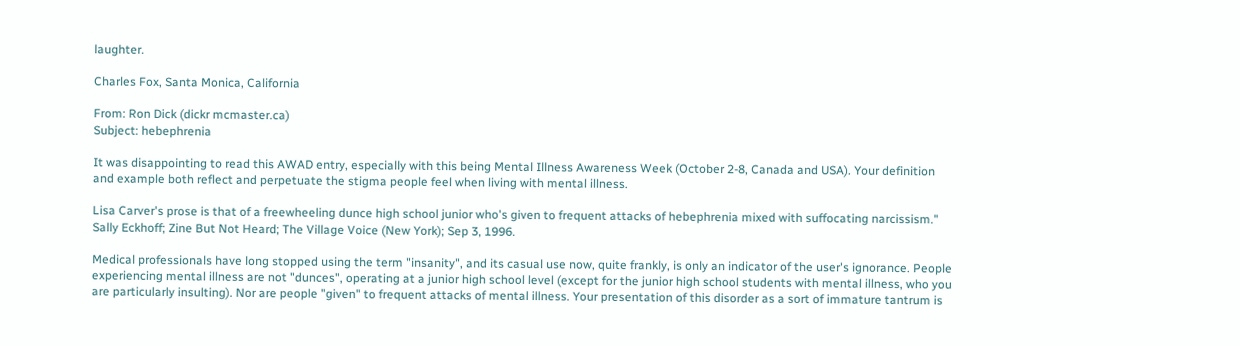laughter.

Charles Fox, Santa Monica, California

From: Ron Dick (dickr mcmaster.ca)
Subject: hebephrenia

It was disappointing to read this AWAD entry, especially with this being Mental Illness Awareness Week (October 2-8, Canada and USA). Your definition and example both reflect and perpetuate the stigma people feel when living with mental illness.

Lisa Carver's prose is that of a freewheeling dunce high school junior who's given to frequent attacks of hebephrenia mixed with suffocating narcissism."
Sally Eckhoff; Zine But Not Heard; The Village Voice (New York); Sep 3, 1996.

Medical professionals have long stopped using the term "insanity", and its casual use now, quite frankly, is only an indicator of the user's ignorance. People experiencing mental illness are not "dunces", operating at a junior high school level (except for the junior high school students with mental illness, who you are particularly insulting). Nor are people "given" to frequent attacks of mental illness. Your presentation of this disorder as a sort of immature tantrum is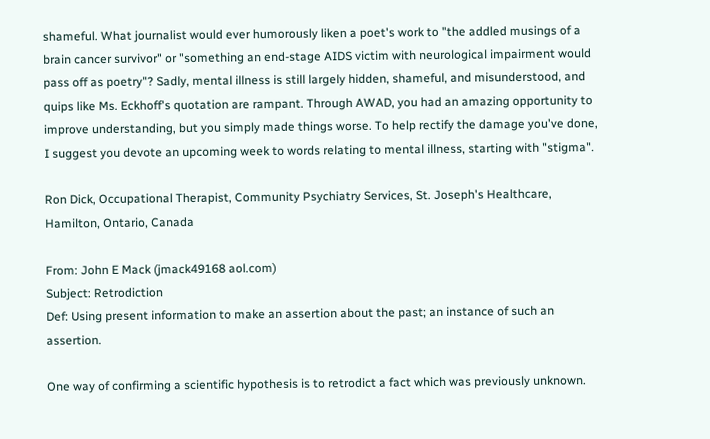shameful. What journalist would ever humorously liken a poet's work to "the addled musings of a brain cancer survivor" or "something an end-stage AIDS victim with neurological impairment would pass off as poetry"? Sadly, mental illness is still largely hidden, shameful, and misunderstood, and quips like Ms. Eckhoff's quotation are rampant. Through AWAD, you had an amazing opportunity to improve understanding, but you simply made things worse. To help rectify the damage you've done, I suggest you devote an upcoming week to words relating to mental illness, starting with "stigma".

Ron Dick, Occupational Therapist, Community Psychiatry Services, St. Joseph's Healthcare, Hamilton, Ontario, Canada

From: John E Mack (jmack49168 aol.com)
Subject: Retrodiction
Def: Using present information to make an assertion about the past; an instance of such an assertion.

One way of confirming a scientific hypothesis is to retrodict a fact which was previously unknown.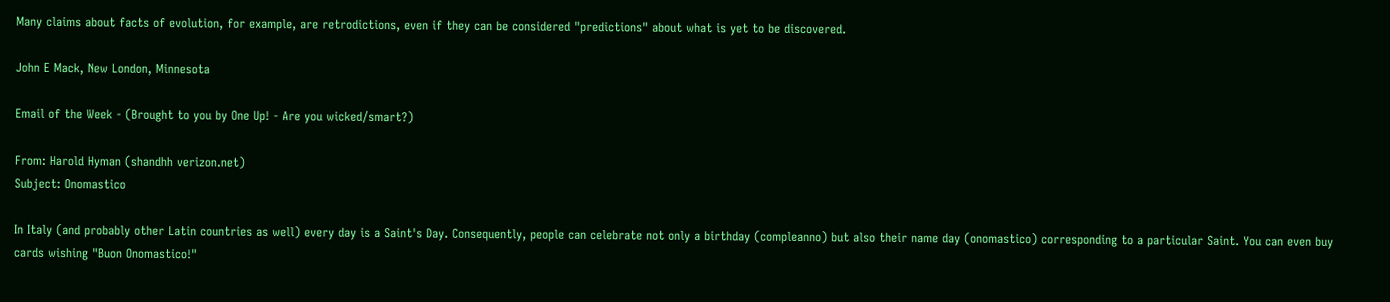Many claims about facts of evolution, for example, are retrodictions, even if they can be considered "predictions" about what is yet to be discovered.

John E Mack, New London, Minnesota

Email of the Week - (Brought to you by One Up! - Are you wicked/smart?)

From: Harold Hyman (shandhh verizon.net)
Subject: Onomastico

In Italy (and probably other Latin countries as well) every day is a Saint's Day. Consequently, people can celebrate not only a birthday (compleanno) but also their name day (onomastico) corresponding to a particular Saint. You can even buy cards wishing "Buon Onomastico!"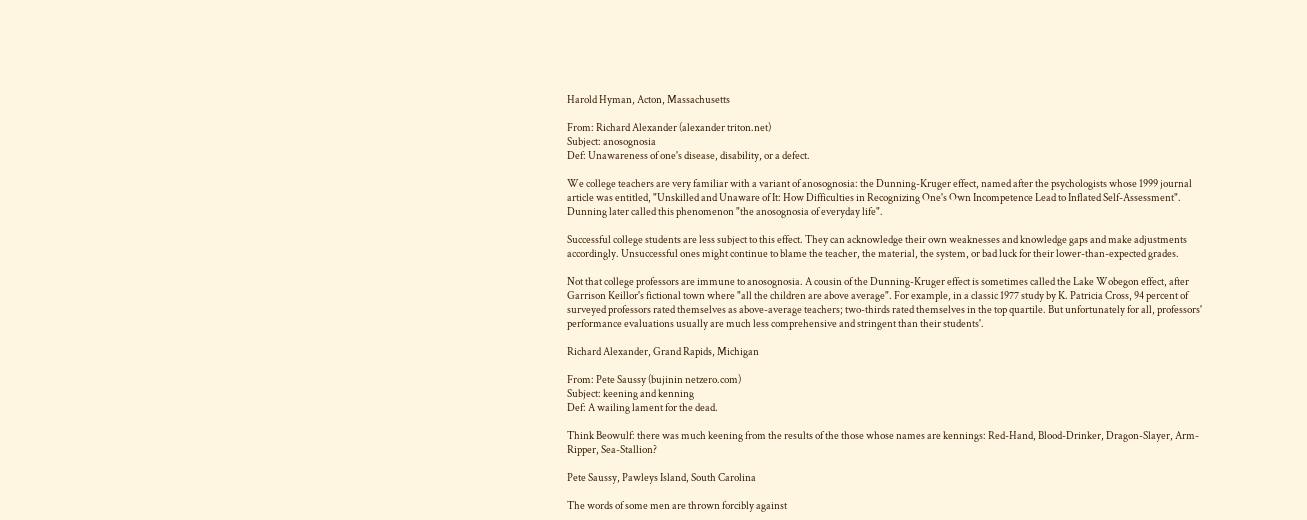Harold Hyman, Acton, Massachusetts

From: Richard Alexander (alexander triton.net)
Subject: anosognosia
Def: Unawareness of one's disease, disability, or a defect.

We college teachers are very familiar with a variant of anosognosia: the Dunning-Kruger effect, named after the psychologists whose 1999 journal article was entitled, "Unskilled and Unaware of It: How Difficulties in Recognizing One's Own Incompetence Lead to Inflated Self-Assessment". Dunning later called this phenomenon "the anosognosia of everyday life".

Successful college students are less subject to this effect. They can acknowledge their own weaknesses and knowledge gaps and make adjustments accordingly. Unsuccessful ones might continue to blame the teacher, the material, the system, or bad luck for their lower-than-expected grades.

Not that college professors are immune to anosognosia. A cousin of the Dunning-Kruger effect is sometimes called the Lake Wobegon effect, after Garrison Keillor's fictional town where "all the children are above average". For example, in a classic 1977 study by K. Patricia Cross, 94 percent of surveyed professors rated themselves as above-average teachers; two-thirds rated themselves in the top quartile. But unfortunately for all, professors' performance evaluations usually are much less comprehensive and stringent than their students'.

Richard Alexander, Grand Rapids, Michigan

From: Pete Saussy (bujinin netzero.com)
Subject: keening and kenning
Def: A wailing lament for the dead.

Think Beowulf: there was much keening from the results of the those whose names are kennings: Red-Hand, Blood-Drinker, Dragon-Slayer, Arm-Ripper, Sea-Stallion?

Pete Saussy, Pawleys Island, South Carolina

The words of some men are thrown forcibly against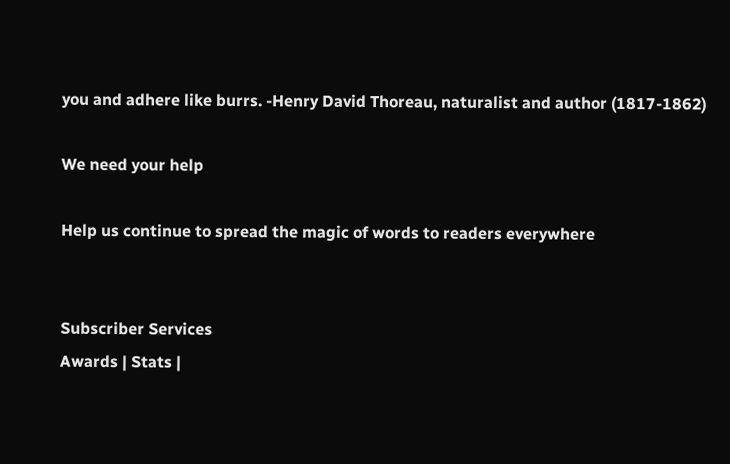you and adhere like burrs. -Henry David Thoreau, naturalist and author (1817-1862)

We need your help

Help us continue to spread the magic of words to readers everywhere


Subscriber Services
Awards | Stats |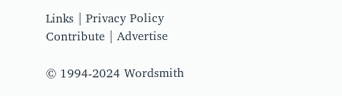Links | Privacy Policy
Contribute | Advertise

© 1994-2024 Wordsmith